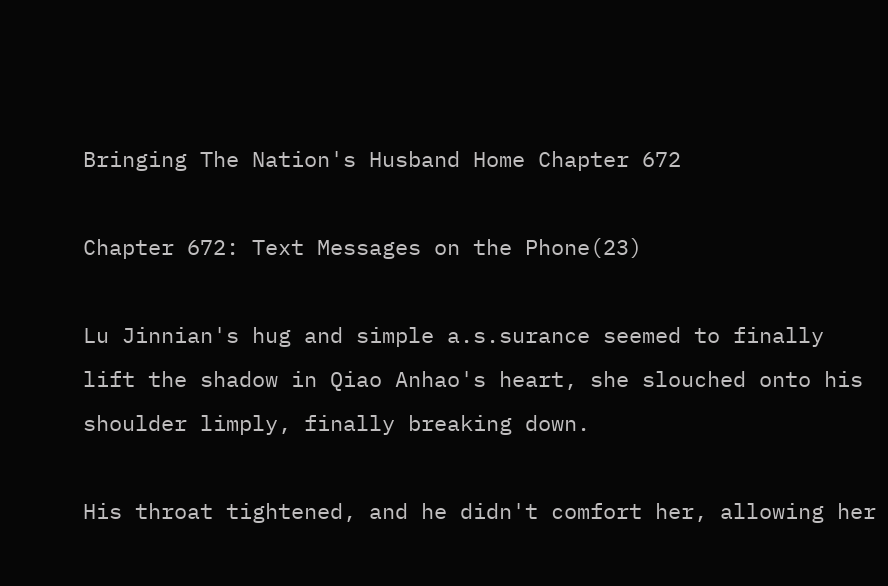Bringing The Nation's Husband Home Chapter 672

Chapter 672: Text Messages on the Phone(23)

Lu Jinnian's hug and simple a.s.surance seemed to finally lift the shadow in Qiao Anhao's heart, she slouched onto his shoulder limply, finally breaking down.

His throat tightened, and he didn't comfort her, allowing her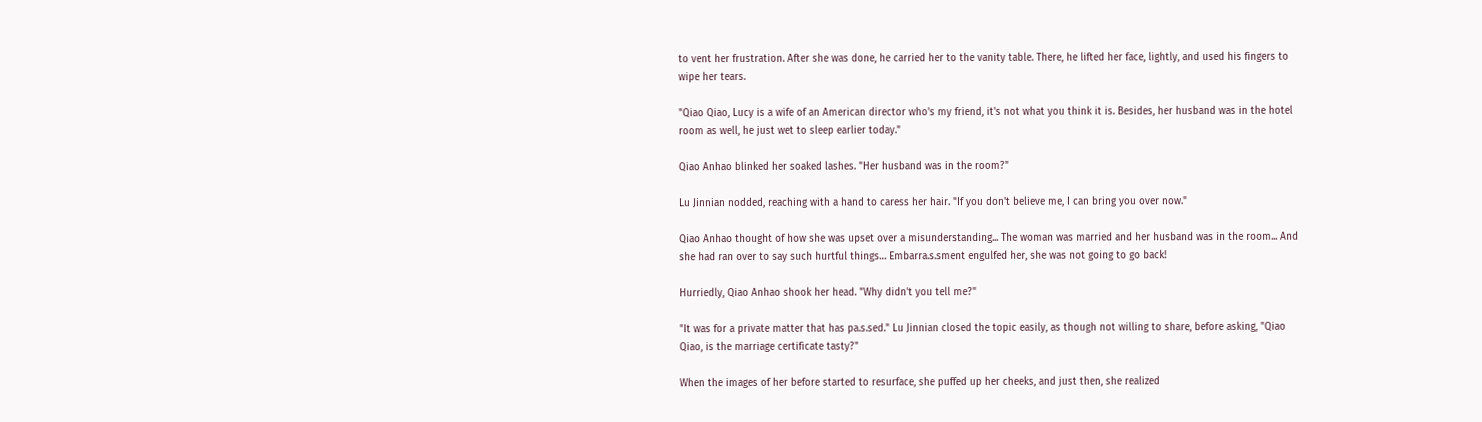to vent her frustration. After she was done, he carried her to the vanity table. There, he lifted her face, lightly, and used his fingers to wipe her tears.

"Qiao Qiao, Lucy is a wife of an American director who's my friend, it's not what you think it is. Besides, her husband was in the hotel room as well, he just wet to sleep earlier today."

Qiao Anhao blinked her soaked lashes. "Her husband was in the room?"

Lu Jinnian nodded, reaching with a hand to caress her hair. "If you don't believe me, I can bring you over now."

Qiao Anhao thought of how she was upset over a misunderstanding... The woman was married and her husband was in the room... And she had ran over to say such hurtful things… Embarra.s.sment engulfed her, she was not going to go back!

Hurriedly, Qiao Anhao shook her head. "Why didn't you tell me?"

"It was for a private matter that has pa.s.sed." Lu Jinnian closed the topic easily, as though not willing to share, before asking, "Qiao Qiao, is the marriage certificate tasty?"

When the images of her before started to resurface, she puffed up her cheeks, and just then, she realized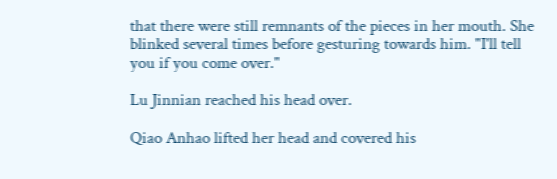that there were still remnants of the pieces in her mouth. She blinked several times before gesturing towards him. "I'll tell you if you come over."

Lu Jinnian reached his head over.

Qiao Anhao lifted her head and covered his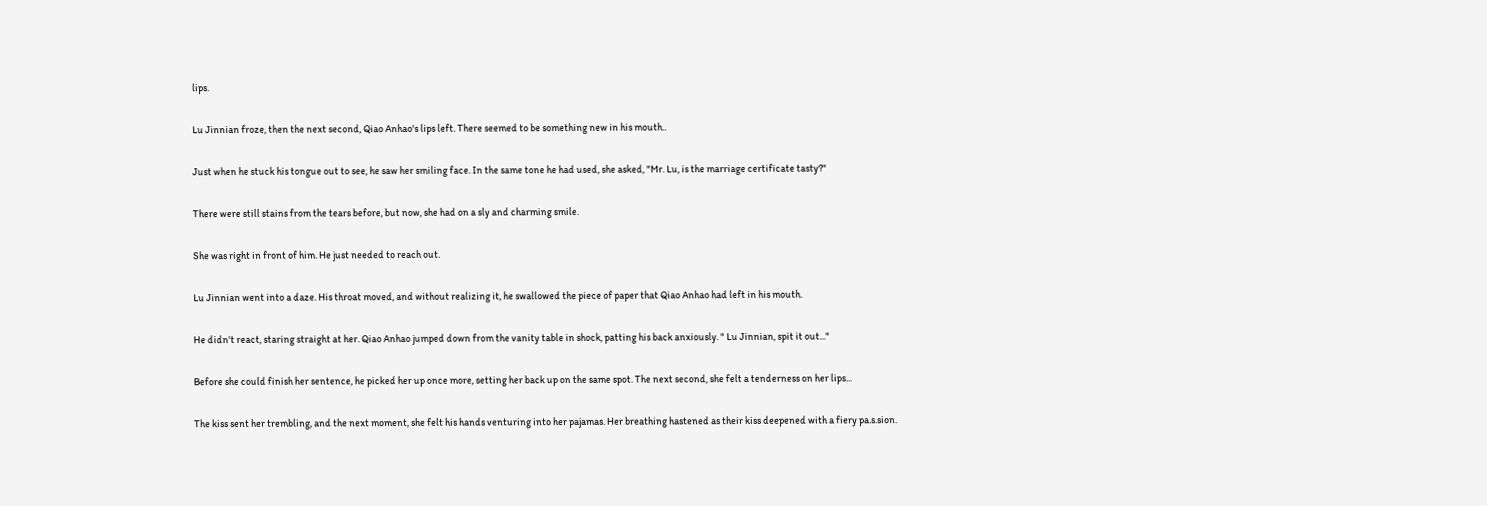lips.

Lu Jinnian froze, then the next second, Qiao Anhao's lips left. There seemed to be something new in his mouth..

Just when he stuck his tongue out to see, he saw her smiling face. In the same tone he had used, she asked, "Mr. Lu, is the marriage certificate tasty?"

There were still stains from the tears before, but now, she had on a sly and charming smile.

She was right in front of him. He just needed to reach out.

Lu Jinnian went into a daze. His throat moved, and without realizing it, he swallowed the piece of paper that Qiao Anhao had left in his mouth.

He didn't react, staring straight at her. Qiao Anhao jumped down from the vanity table in shock, patting his back anxiously. " Lu Jinnian, spit it out..."

Before she could finish her sentence, he picked her up once more, setting her back up on the same spot. The next second, she felt a tenderness on her lips...

The kiss sent her trembling, and the next moment, she felt his hands venturing into her pajamas. Her breathing hastened as their kiss deepened with a fiery pa.s.sion.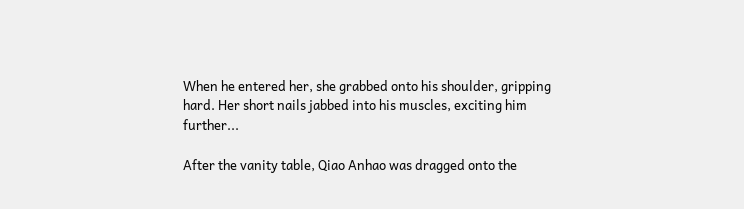When he entered her, she grabbed onto his shoulder, gripping hard. Her short nails jabbed into his muscles, exciting him further...

After the vanity table, Qiao Anhao was dragged onto the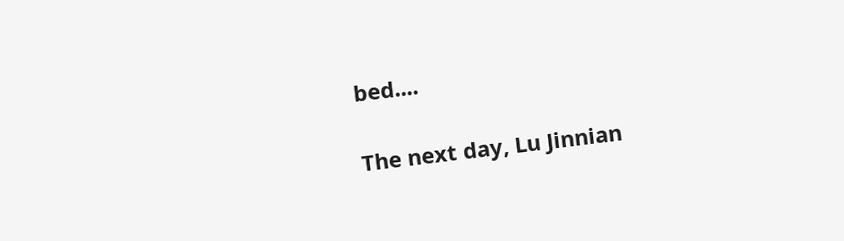bed....

The next day, Lu Jinnian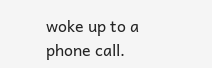woke up to a phone call.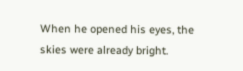When he opened his eyes, the skies were already bright.